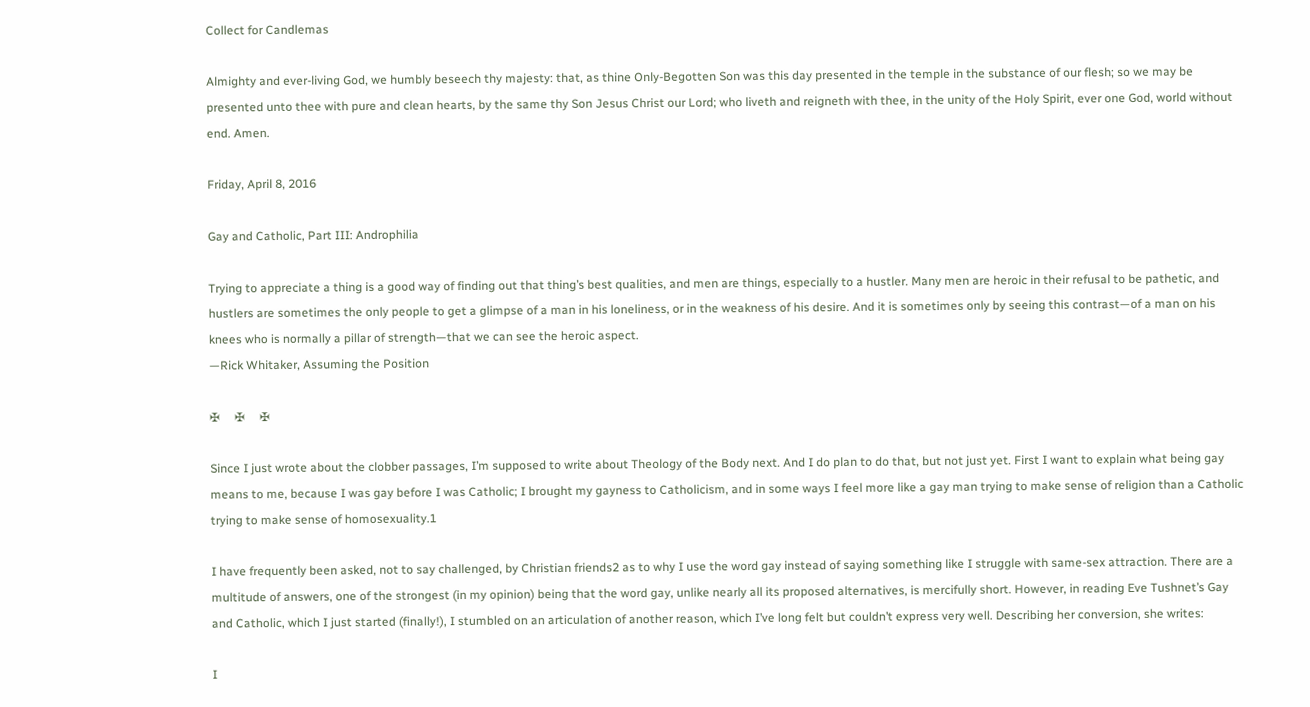Collect for Candlemas

Almighty and ever-living God, we humbly beseech thy majesty: that, as thine Only-Begotten Son was this day presented in the temple in the substance of our flesh; so we may be presented unto thee with pure and clean hearts, by the same thy Son Jesus Christ our Lord; who liveth and reigneth with thee, in the unity of the Holy Spirit, ever one God, world without end. Amen.

Friday, April 8, 2016

Gay and Catholic, Part III: Androphilia

Trying to appreciate a thing is a good way of finding out that thing’s best qualities, and men are things, especially to a hustler. Many men are heroic in their refusal to be pathetic, and hustlers are sometimes the only people to get a glimpse of a man in his loneliness, or in the weakness of his desire. And it is sometimes only by seeing this contrast—of a man on his knees who is normally a pillar of strength—that we can see the heroic aspect.
—Rick Whitaker, Assuming the Position

✠     ✠     ✠

Since I just wrote about the clobber passages, I’m supposed to write about Theology of the Body next. And I do plan to do that, but not just yet. First I want to explain what being gay means to me, because I was gay before I was Catholic; I brought my gayness to Catholicism, and in some ways I feel more like a gay man trying to make sense of religion than a Catholic trying to make sense of homosexuality.1

I have frequently been asked, not to say challenged, by Christian friends2 as to why I use the word gay instead of saying something like I struggle with same-sex attraction. There are a multitude of answers, one of the strongest (in my opinion) being that the word gay, unlike nearly all its proposed alternatives, is mercifully short. However, in reading Eve Tushnet’s Gay and Catholic, which I just started (finally!), I stumbled on an articulation of another reason, which I’ve long felt but couldn’t express very well. Describing her conversion, she writes:

I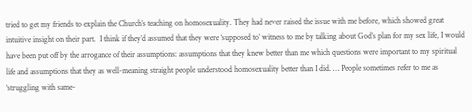tried to get my friends to explain the Church’s teaching on homosexuality. They had never raised the issue with me before, which showed great intuitive insight on their part.  I think if they’d assumed that they were ‘supposed to’ witness to me by talking about God’s plan for my sex life, I would have been put off by the arrogance of their assumptions: assumptions that they knew better than me which questions were important to my spiritual life and assumptions that they as well-meaning straight people understood homosexuality better than I did. … People sometimes refer to me as ‘struggling with same-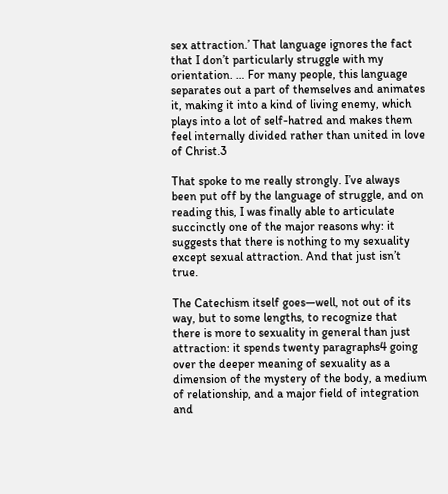sex attraction.’ That language ignores the fact that I don’t particularly struggle with my orientation. … For many people, this language separates out a part of themselves and animates it, making it into a kind of living enemy, which plays into a lot of self-hatred and makes them feel internally divided rather than united in love of Christ.3

That spoke to me really strongly. I’ve always been put off by the language of struggle, and on reading this, I was finally able to articulate succinctly one of the major reasons why: it suggests that there is nothing to my sexuality except sexual attraction. And that just isn’t true.

The Catechism itself goes—well, not out of its way, but to some lengths, to recognize that there is more to sexuality in general than just attraction: it spends twenty paragraphs4 going over the deeper meaning of sexuality as a dimension of the mystery of the body, a medium of relationship, and a major field of integration and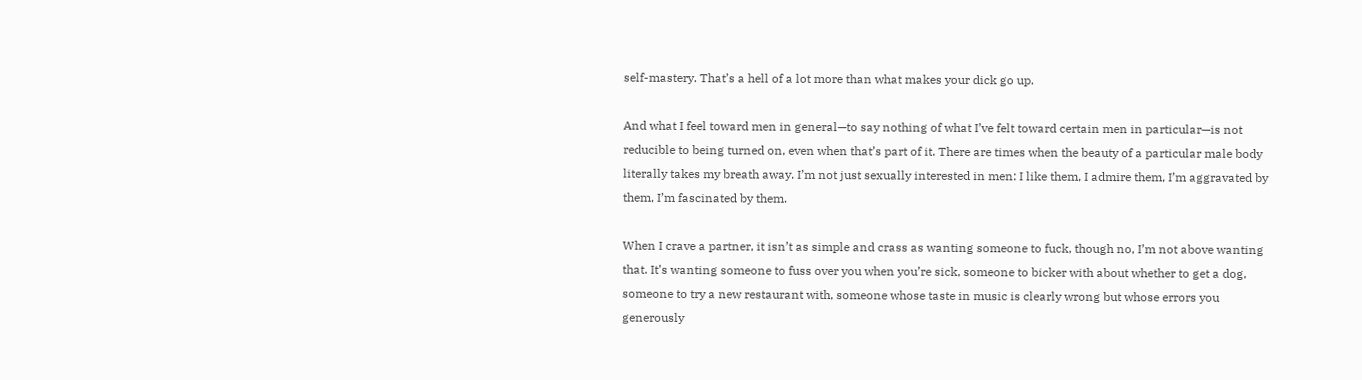self-mastery. That’s a hell of a lot more than what makes your dick go up.

And what I feel toward men in general—to say nothing of what I’ve felt toward certain men in particular—is not reducible to being turned on, even when that’s part of it. There are times when the beauty of a particular male body literally takes my breath away. I’m not just sexually interested in men: I like them, I admire them, I’m aggravated by them, I’m fascinated by them.

When I crave a partner, it isn’t as simple and crass as wanting someone to fuck, though no, I’m not above wanting that. It’s wanting someone to fuss over you when you’re sick, someone to bicker with about whether to get a dog, someone to try a new restaurant with, someone whose taste in music is clearly wrong but whose errors you generously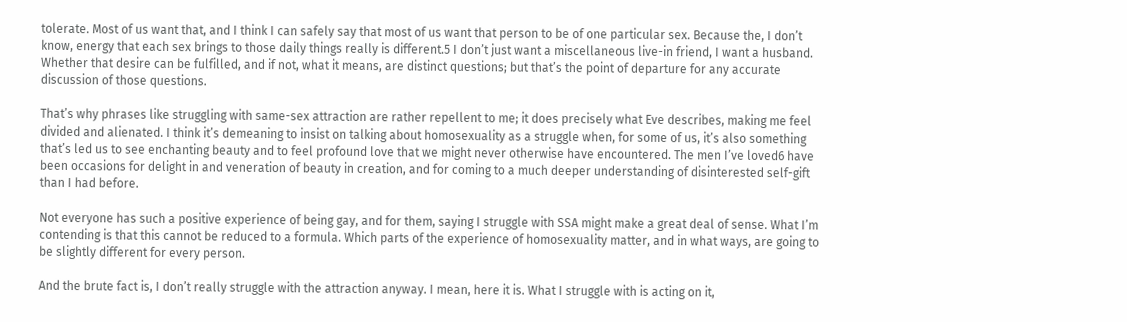tolerate. Most of us want that, and I think I can safely say that most of us want that person to be of one particular sex. Because the, I don’t know, energy that each sex brings to those daily things really is different.5 I don’t just want a miscellaneous live-in friend, I want a husband. Whether that desire can be fulfilled, and if not, what it means, are distinct questions; but that’s the point of departure for any accurate discussion of those questions.

That’s why phrases like struggling with same-sex attraction are rather repellent to me; it does precisely what Eve describes, making me feel divided and alienated. I think it’s demeaning to insist on talking about homosexuality as a struggle when, for some of us, it’s also something that’s led us to see enchanting beauty and to feel profound love that we might never otherwise have encountered. The men I’ve loved6 have been occasions for delight in and veneration of beauty in creation, and for coming to a much deeper understanding of disinterested self-gift than I had before.

Not everyone has such a positive experience of being gay, and for them, saying I struggle with SSA might make a great deal of sense. What I’m contending is that this cannot be reduced to a formula. Which parts of the experience of homosexuality matter, and in what ways, are going to be slightly different for every person.

And the brute fact is, I don’t really struggle with the attraction anyway. I mean, here it is. What I struggle with is acting on it,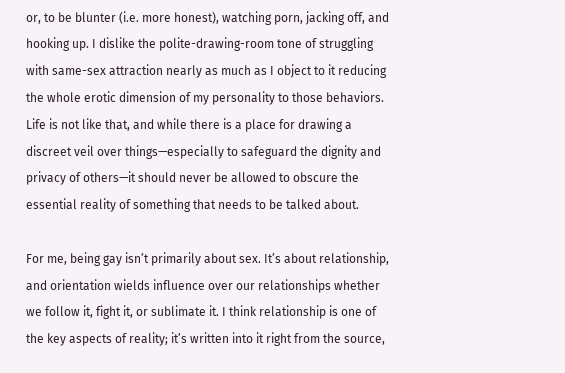or, to be blunter (i.e. more honest), watching porn, jacking off, and hooking up. I dislike the polite-drawing-room tone of struggling with same-sex attraction nearly as much as I object to it reducing the whole erotic dimension of my personality to those behaviors. Life is not like that, and while there is a place for drawing a discreet veil over things—especially to safeguard the dignity and privacy of others—it should never be allowed to obscure the essential reality of something that needs to be talked about.

For me, being gay isn’t primarily about sex. It’s about relationship, and orientation wields influence over our relationships whether we follow it, fight it, or sublimate it. I think relationship is one of the key aspects of reality; it’s written into it right from the source,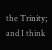the Trinity; and I think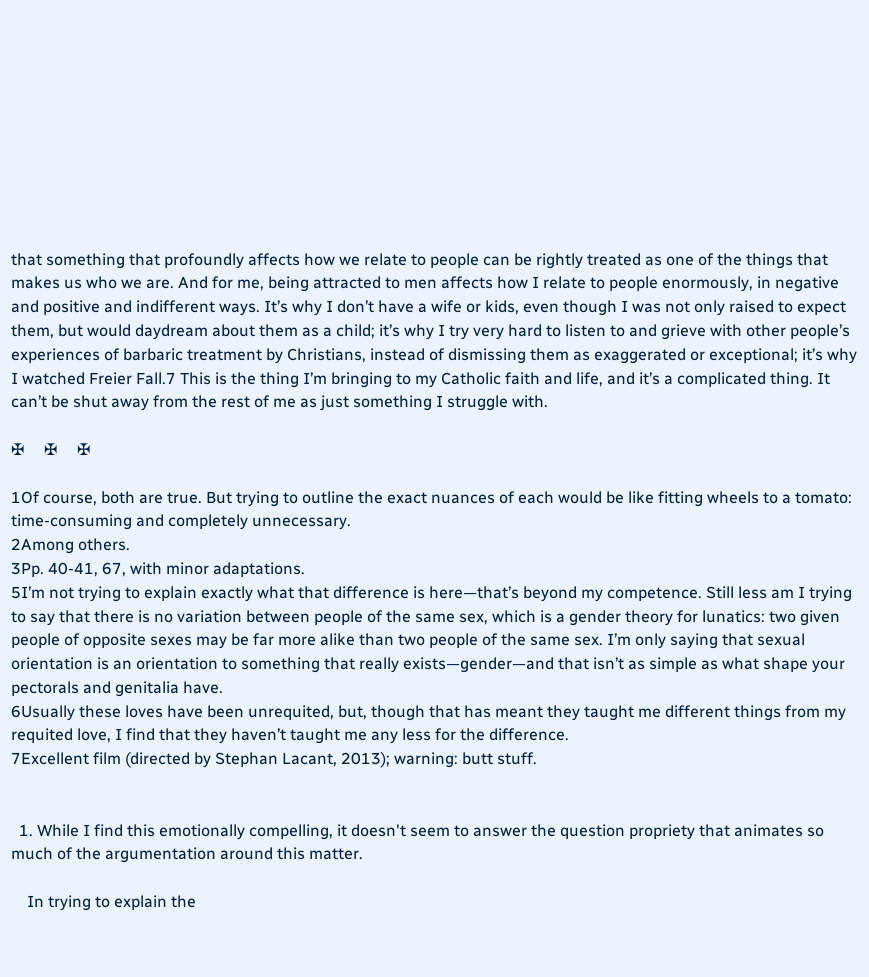that something that profoundly affects how we relate to people can be rightly treated as one of the things that makes us who we are. And for me, being attracted to men affects how I relate to people enormously, in negative and positive and indifferent ways. It’s why I don’t have a wife or kids, even though I was not only raised to expect them, but would daydream about them as a child; it’s why I try very hard to listen to and grieve with other people’s experiences of barbaric treatment by Christians, instead of dismissing them as exaggerated or exceptional; it’s why I watched Freier Fall.7 This is the thing I’m bringing to my Catholic faith and life, and it’s a complicated thing. It can’t be shut away from the rest of me as just something I struggle with.

✠     ✠     ✠

1Of course, both are true. But trying to outline the exact nuances of each would be like fitting wheels to a tomato: time-consuming and completely unnecessary.
2Among others.
3Pp. 40-41, 67, with minor adaptations.
5I’m not trying to explain exactly what that difference is here—that’s beyond my competence. Still less am I trying to say that there is no variation between people of the same sex, which is a gender theory for lunatics: two given people of opposite sexes may be far more alike than two people of the same sex. I’m only saying that sexual orientation is an orientation to something that really exists—gender—and that isn’t as simple as what shape your pectorals and genitalia have.
6Usually these loves have been unrequited, but, though that has meant they taught me different things from my requited love, I find that they haven’t taught me any less for the difference.
7Excellent film (directed by Stephan Lacant, 2013); warning: butt stuff.


  1. While I find this emotionally compelling, it doesn't seem to answer the question propriety that animates so much of the argumentation around this matter.

    In trying to explain the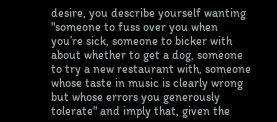desire, you describe yourself wanting "someone to fuss over you when you’re sick, someone to bicker with about whether to get a dog, someone to try a new restaurant with, someone whose taste in music is clearly wrong but whose errors you generously tolerate" and imply that, given the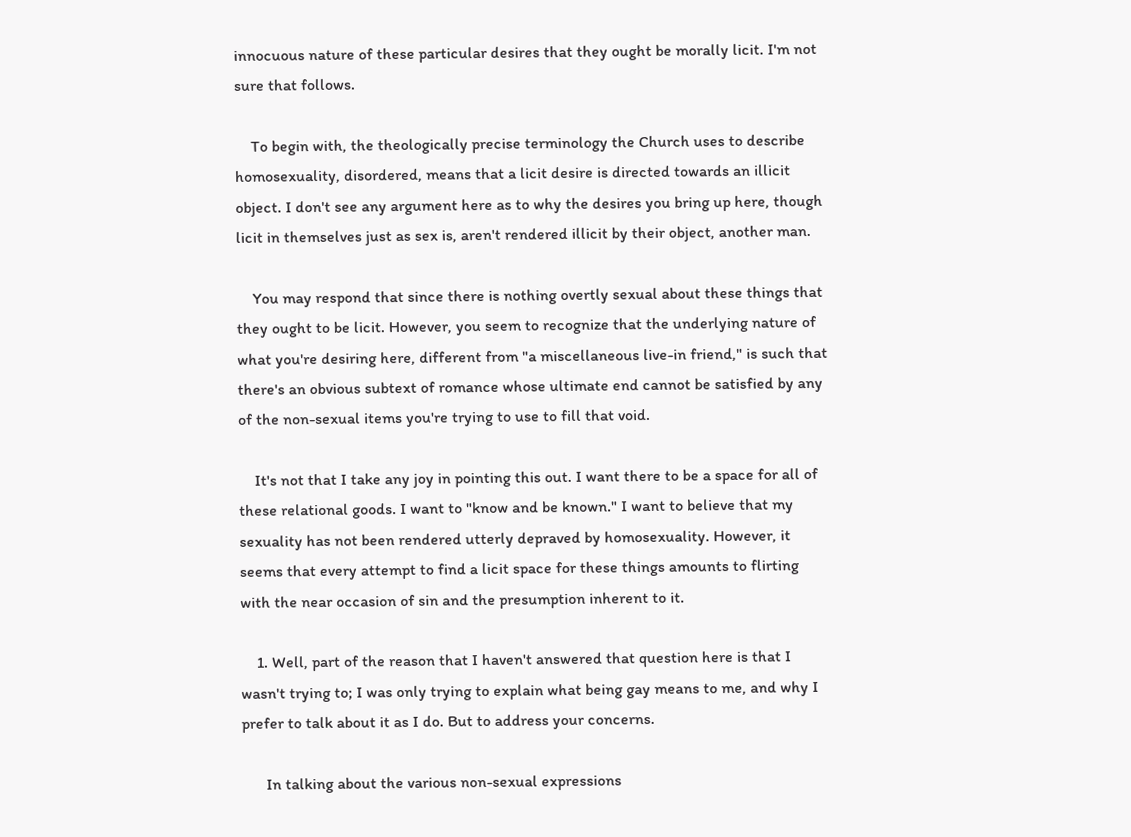innocuous nature of these particular desires that they ought be morally licit. I'm not sure that follows.

    To begin with, the theologically precise terminology the Church uses to describe homosexuality, disordered, means that a licit desire is directed towards an illicit object. I don't see any argument here as to why the desires you bring up here, though licit in themselves just as sex is, aren't rendered illicit by their object, another man.

    You may respond that since there is nothing overtly sexual about these things that they ought to be licit. However, you seem to recognize that the underlying nature of what you're desiring here, different from "a miscellaneous live-in friend," is such that there's an obvious subtext of romance whose ultimate end cannot be satisfied by any of the non-sexual items you're trying to use to fill that void.

    It's not that I take any joy in pointing this out. I want there to be a space for all of these relational goods. I want to "know and be known." I want to believe that my sexuality has not been rendered utterly depraved by homosexuality. However, it seems that every attempt to find a licit space for these things amounts to flirting with the near occasion of sin and the presumption inherent to it.

    1. Well, part of the reason that I haven't answered that question here is that I wasn't trying to; I was only trying to explain what being gay means to me, and why I prefer to talk about it as I do. But to address your concerns.

      In talking about the various non-sexual expressions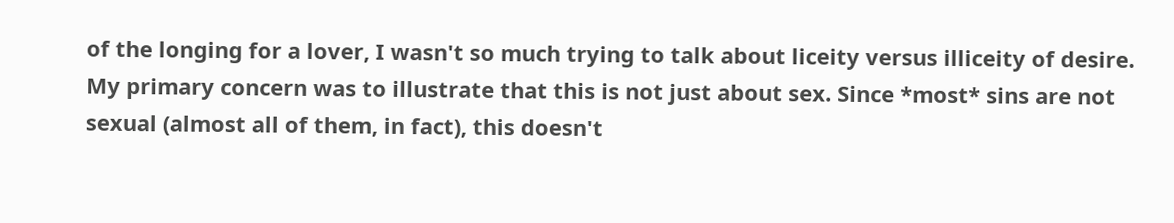of the longing for a lover, I wasn't so much trying to talk about liceity versus illiceity of desire. My primary concern was to illustrate that this is not just about sex. Since *most* sins are not sexual (almost all of them, in fact), this doesn't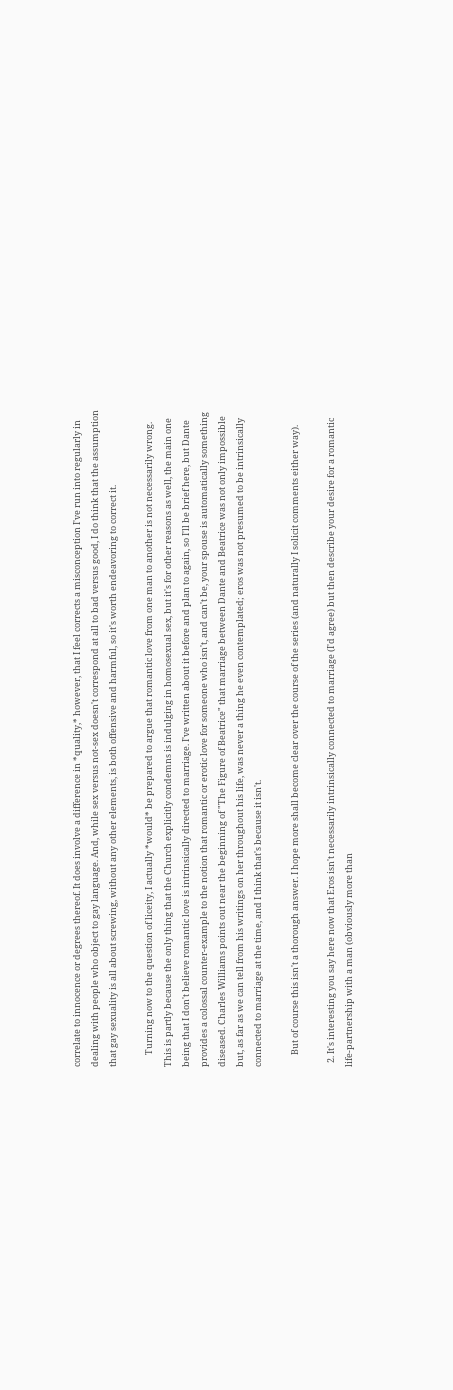correlate to innocence or degrees thereof. It does involve a difference in *quality,* however, that I feel corrects a misconception I've run into regularly in dealing with people who object to gay language. And, while sex versus not-sex doesn't correspond at all to bad versus good, I do think that the assumption that gay sexuality is all about screwing, without any other elements, is both offensive and harmful, so it's worth endeavoring to correct it.

      Turning now to the question of liceity, I actually *would* be prepared to argue that romantic love from one man to another is not necessarily wrong. This is partly because the only thing that the Church explicitly condemns is indulging in homosexual sex, but it's for other reasons as well, the main one being that I don't believe romantic love is intrinsically directed to marriage. I've written about it before and plan to again, so I'll be brief here, but Dante provides a colossal counter-example to the notion that romantic or erotic love for someone who isn't, and can't be, your spouse is automatically something diseased. Charles Williams points out near the beginning of "The Figure of Beatrice" that marriage between Dante and Beatrice was not only impossible but, as far as we can tell from his writings on her throughout his life, was never a thing he even contemplated; eros was not presumed to be intrinsically connected to marriage at the time, and I think that's because it isn't.

      But of course this isn't a thorough answer. I hope more shall become clear over the course of the series (and naturally I solicit comments either way).

  2. It's interesting you say here now that Eros isn't necessarily intrinsically connected to marriage (I'd agree) but then describe your desire for a romantic life-partnership with a man (obviously more than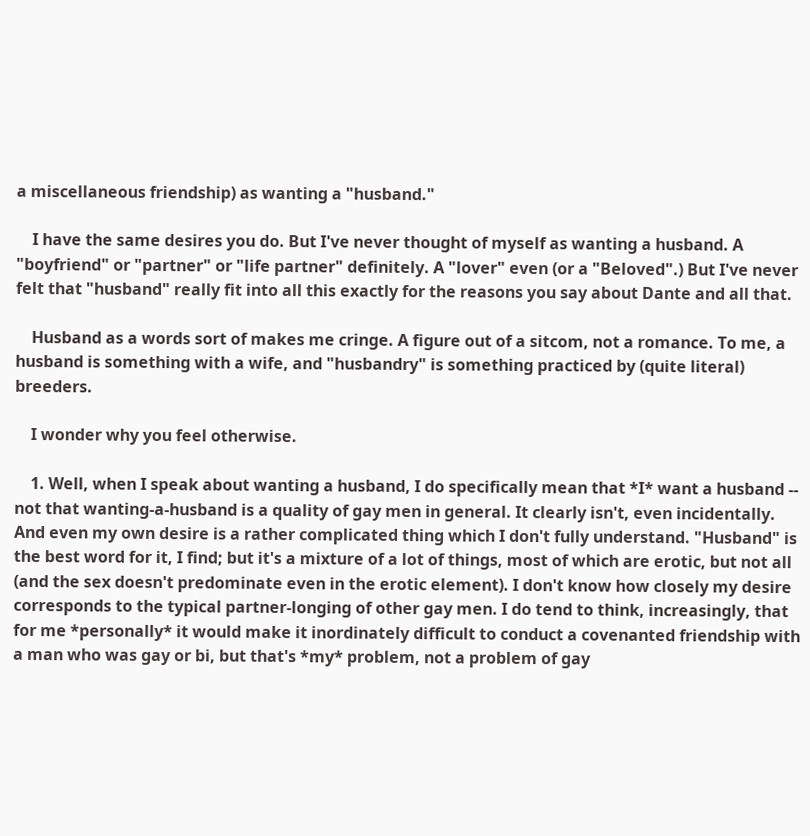a miscellaneous friendship) as wanting a "husband."

    I have the same desires you do. But I've never thought of myself as wanting a husband. A "boyfriend" or "partner" or "life partner" definitely. A "lover" even (or a "Beloved".) But I've never felt that "husband" really fit into all this exactly for the reasons you say about Dante and all that.

    Husband as a words sort of makes me cringe. A figure out of a sitcom, not a romance. To me, a husband is something with a wife, and "husbandry" is something practiced by (quite literal) breeders.

    I wonder why you feel otherwise.

    1. Well, when I speak about wanting a husband, I do specifically mean that *I* want a husband -- not that wanting-a-husband is a quality of gay men in general. It clearly isn't, even incidentally. And even my own desire is a rather complicated thing which I don't fully understand. "Husband" is the best word for it, I find; but it's a mixture of a lot of things, most of which are erotic, but not all (and the sex doesn't predominate even in the erotic element). I don't know how closely my desire corresponds to the typical partner-longing of other gay men. I do tend to think, increasingly, that for me *personally* it would make it inordinately difficult to conduct a covenanted friendship with a man who was gay or bi, but that's *my* problem, not a problem of gay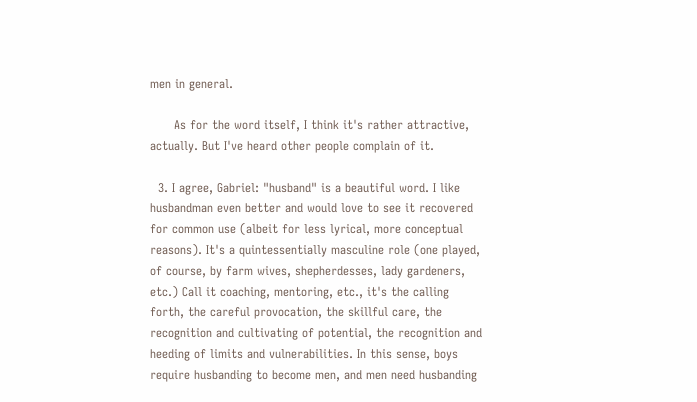men in general.

      As for the word itself, I think it's rather attractive, actually. But I've heard other people complain of it.

  3. I agree, Gabriel: "husband" is a beautiful word. I like husbandman even better and would love to see it recovered for common use (albeit for less lyrical, more conceptual reasons). It's a quintessentially masculine role (one played, of course, by farm wives, shepherdesses, lady gardeners, etc.) Call it coaching, mentoring, etc., it's the calling forth, the careful provocation, the skillful care, the recognition and cultivating of potential, the recognition and heeding of limits and vulnerabilities. In this sense, boys require husbanding to become men, and men need husbanding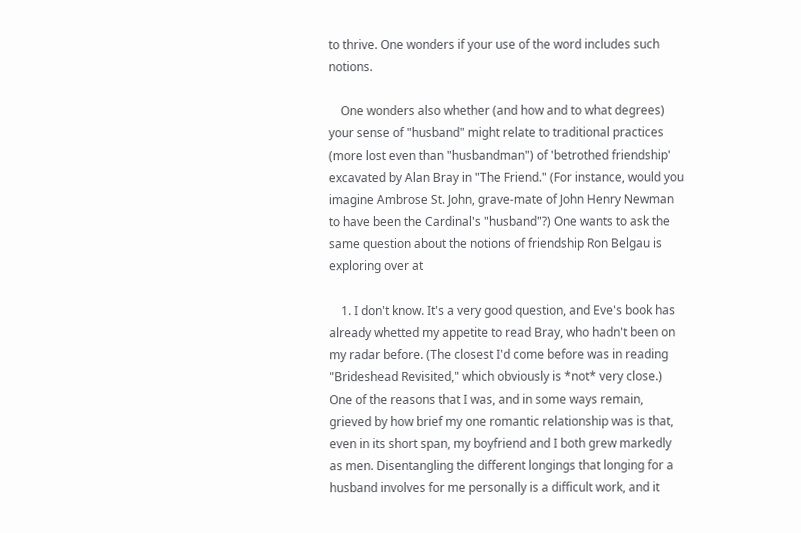to thrive. One wonders if your use of the word includes such notions.

    One wonders also whether (and how and to what degrees) your sense of "husband" might relate to traditional practices (more lost even than "husbandman") of 'betrothed friendship' excavated by Alan Bray in "The Friend." (For instance, would you imagine Ambrose St. John, grave-mate of John Henry Newman to have been the Cardinal's "husband"?) One wants to ask the same question about the notions of friendship Ron Belgau is exploring over at

    1. I don't know. It's a very good question, and Eve's book has already whetted my appetite to read Bray, who hadn't been on my radar before. (The closest I'd come before was in reading "Brideshead Revisited," which obviously is *not* very close.) One of the reasons that I was, and in some ways remain, grieved by how brief my one romantic relationship was is that, even in its short span, my boyfriend and I both grew markedly as men. Disentangling the different longings that longing for a husband involves for me personally is a difficult work, and it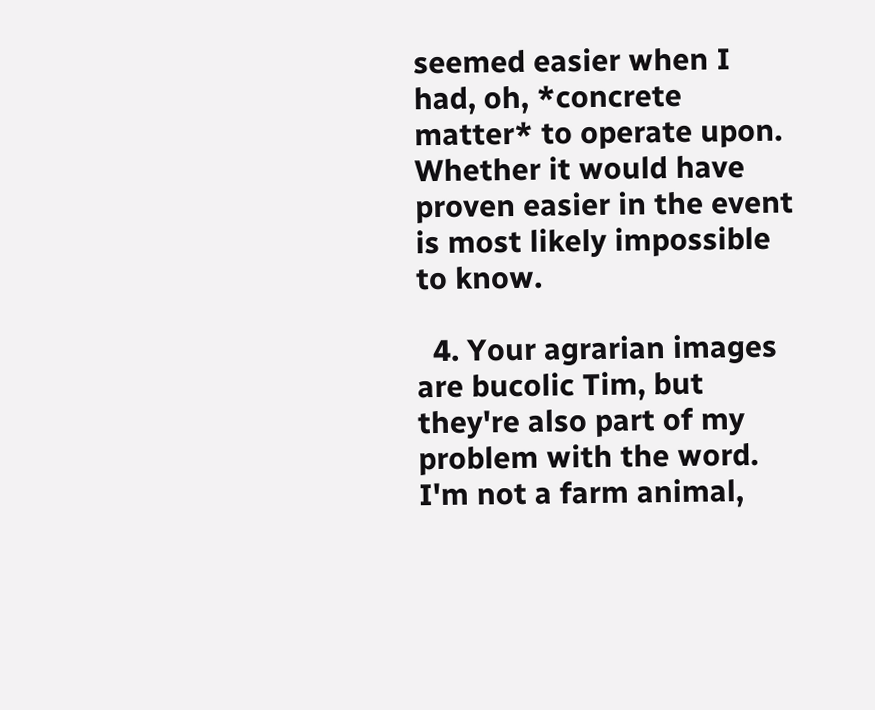seemed easier when I had, oh, *concrete matter* to operate upon. Whether it would have proven easier in the event is most likely impossible to know.

  4. Your agrarian images are bucolic Tim, but they're also part of my problem with the word. I'm not a farm animal,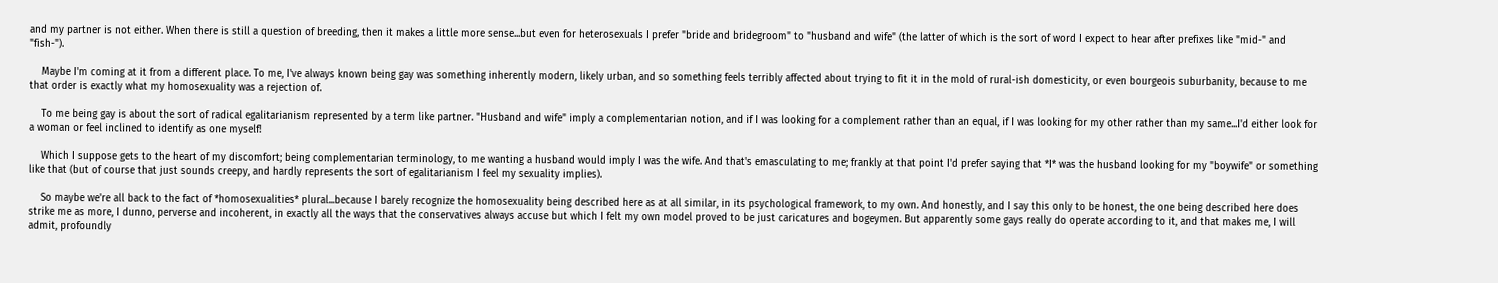and my partner is not either. When there is still a question of breeding, then it makes a little more sense...but even for heterosexuals I prefer "bride and bridegroom" to "husband and wife" (the latter of which is the sort of word I expect to hear after prefixes like "mid-" and "fish-").

    Maybe I'm coming at it from a different place. To me, I've always known being gay was something inherently modern, likely urban, and so something feels terribly affected about trying to fit it in the mold of rural-ish domesticity, or even bourgeois suburbanity, because to me that order is exactly what my homosexuality was a rejection of.

    To me being gay is about the sort of radical egalitarianism represented by a term like partner. "Husband and wife" imply a complementarian notion, and if I was looking for a complement rather than an equal, if I was looking for my other rather than my same...I'd either look for a woman or feel inclined to identify as one myself!

    Which I suppose gets to the heart of my discomfort; being complementarian terminology, to me wanting a husband would imply I was the wife. And that's emasculating to me; frankly at that point I'd prefer saying that *I* was the husband looking for my "boywife" or something like that (but of course that just sounds creepy, and hardly represents the sort of egalitarianism I feel my sexuality implies).

    So maybe we're all back to the fact of *homosexualities* plural...because I barely recognize the homosexuality being described here as at all similar, in its psychological framework, to my own. And honestly, and I say this only to be honest, the one being described here does strike me as more, I dunno, perverse and incoherent, in exactly all the ways that the conservatives always accuse but which I felt my own model proved to be just caricatures and bogeymen. But apparently some gays really do operate according to it, and that makes me, I will admit, profoundly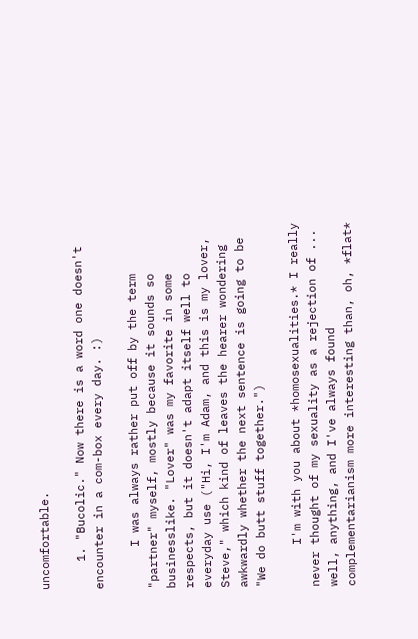uncomfortable.

    1. "Bucolic." Now there is a word one doesn't encounter in a com-box every day. :)

      I was always rather put off by the term "partner" myself, mostly because it sounds so businesslike. "Lover" was my favorite in some respects, but it doesn't adapt itself well to everyday use ("Hi, I'm Adam, and this is my lover, Steve," which kind of leaves the hearer wondering awkwardly whether the next sentence is going to be "We do butt stuff together.")

      I'm with you about *homosexualities.* I really never thought of my sexuality as a rejection of ... well, anything, and I've always found complementarianism more interesting than, oh, *flat*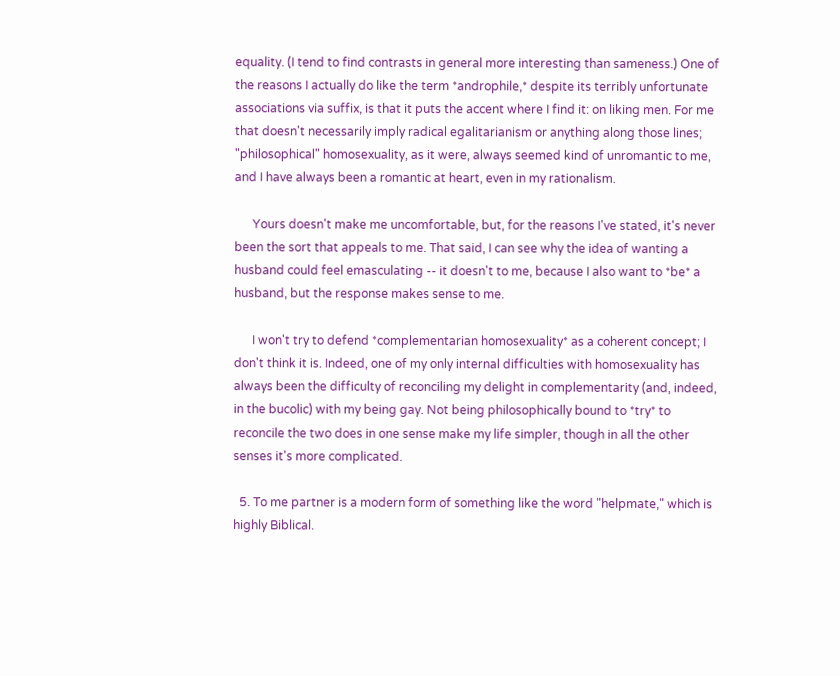equality. (I tend to find contrasts in general more interesting than sameness.) One of the reasons I actually do like the term *androphile,* despite its terribly unfortunate associations via suffix, is that it puts the accent where I find it: on liking men. For me that doesn't necessarily imply radical egalitarianism or anything along those lines; "philosophical" homosexuality, as it were, always seemed kind of unromantic to me, and I have always been a romantic at heart, even in my rationalism.

      Yours doesn't make me uncomfortable, but, for the reasons I've stated, it's never been the sort that appeals to me. That said, I can see why the idea of wanting a husband could feel emasculating -- it doesn't to me, because I also want to *be* a husband, but the response makes sense to me.

      I won't try to defend *complementarian homosexuality* as a coherent concept; I don't think it is. Indeed, one of my only internal difficulties with homosexuality has always been the difficulty of reconciling my delight in complementarity (and, indeed, in the bucolic) with my being gay. Not being philosophically bound to *try* to reconcile the two does in one sense make my life simpler, though in all the other senses it's more complicated.

  5. To me partner is a modern form of something like the word "helpmate," which is highly Biblical.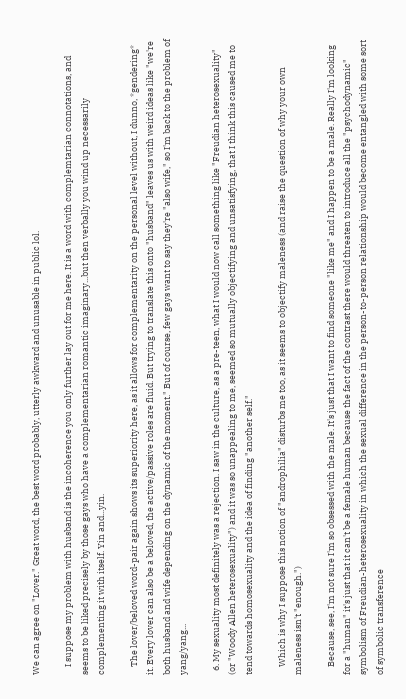We can agree on "Lover." Great word, the best word probably, utterly awkward and unusable in public lol.

    I suppose my problem with husband is the incoherence you only further lay out for me here. It is a word with complemtarian connotations, and seems to be liked precisely by those gays who have a complementarian romantic imaginary...but then verbally you wind up necessarily complementing it with itself. Yin and...yin.

    The lover/beloved word-pair again shows its superiority here, as it allows for complementarity on the personal level without, I dunno, *gendering* it. Every lover can also be a beloved, the active/passive roles are fluid. But trying to translate this onto "husband" leaves us with weird ideas like "we're both husband and wife depending on the dynamic of the moment." But of course, few gays want to say they're "also wife," so I'm back to the problem of yang/yang...

  6. My sexuality most definitely was a rejection. I saw in the culture, as a pre-teen, what I would now call something like "Freudian heterosexuality" (or "Woody Allen heterosexuality") and it was so unappealing to me, seemed so mutually objectifying and unsatisfying, that I think this caused me to tend towards homosexuality and the idea of finding "another self."

    Which is why I suppose this notion of "androphilia" disturbs me too, as it seems to objectify maleness (and raise the question of why your own maleness isn't "enough.")

    Because, see, I'm not sure I'm so obsessed with the male. It's just that I want to find someone "like me" and I happen to be a male. Really I'm looking for a "human" it's just that it can't be a female human because the fact of the contrast there would threaten to introduce all the "psychodynamic" symbolism of Freudian-heterosexuality in which the sexual difference in the person-to-person relationship would become entangled with some sort of symbolic transference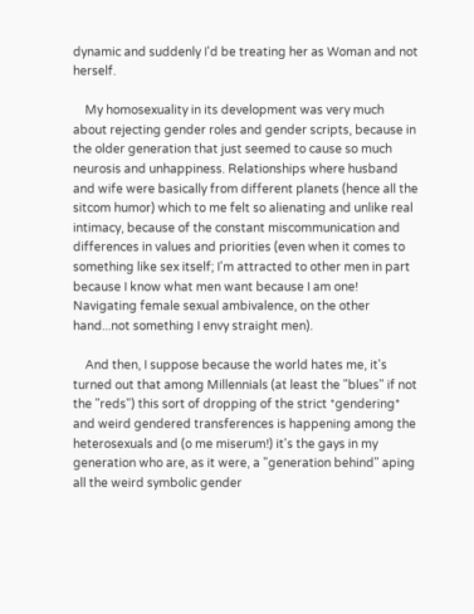dynamic and suddenly I'd be treating her as Woman and not herself.

    My homosexuality in its development was very much about rejecting gender roles and gender scripts, because in the older generation that just seemed to cause so much neurosis and unhappiness. Relationships where husband and wife were basically from different planets (hence all the sitcom humor) which to me felt so alienating and unlike real intimacy, because of the constant miscommunication and differences in values and priorities (even when it comes to something like sex itself; I'm attracted to other men in part because I know what men want because I am one! Navigating female sexual ambivalence, on the other hand...not something I envy straight men).

    And then, I suppose because the world hates me, it's turned out that among Millennials (at least the "blues" if not the "reds") this sort of dropping of the strict *gendering* and weird gendered transferences is happening among the heterosexuals and (o me miserum!) it's the gays in my generation who are, as it were, a "generation behind" aping all the weird symbolic gender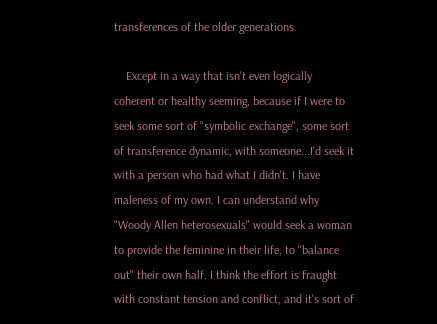transferences of the older generations.

    Except in a way that isn't even logically coherent or healthy seeming, because if I were to seek some sort of "symbolic exchange", some sort of transference dynamic, with someone...I'd seek it with a person who had what I didn't. I have maleness of my own. I can understand why "Woody Allen heterosexuals" would seek a woman to provide the feminine in their life, to "balance out" their own half. I think the effort is fraught with constant tension and conflict, and it's sort of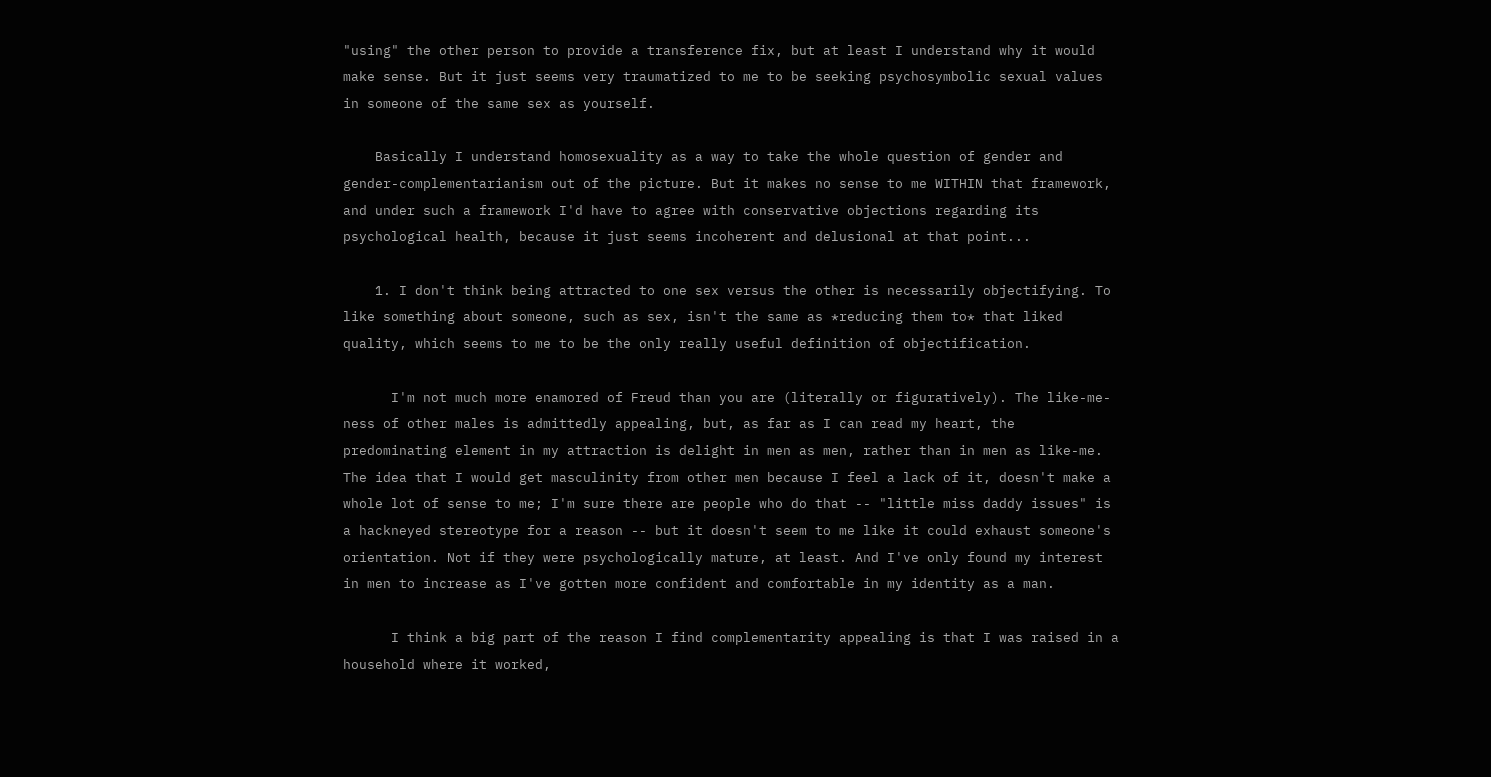"using" the other person to provide a transference fix, but at least I understand why it would make sense. But it just seems very traumatized to me to be seeking psychosymbolic sexual values in someone of the same sex as yourself.

    Basically I understand homosexuality as a way to take the whole question of gender and gender-complementarianism out of the picture. But it makes no sense to me WITHIN that framework, and under such a framework I'd have to agree with conservative objections regarding its psychological health, because it just seems incoherent and delusional at that point...

    1. I don't think being attracted to one sex versus the other is necessarily objectifying. To like something about someone, such as sex, isn't the same as *reducing them to* that liked quality, which seems to me to be the only really useful definition of objectification.

      I'm not much more enamored of Freud than you are (literally or figuratively). The like-me-ness of other males is admittedly appealing, but, as far as I can read my heart, the predominating element in my attraction is delight in men as men, rather than in men as like-me. The idea that I would get masculinity from other men because I feel a lack of it, doesn't make a whole lot of sense to me; I'm sure there are people who do that -- "little miss daddy issues" is a hackneyed stereotype for a reason -- but it doesn't seem to me like it could exhaust someone's orientation. Not if they were psychologically mature, at least. And I've only found my interest in men to increase as I've gotten more confident and comfortable in my identity as a man.

      I think a big part of the reason I find complementarity appealing is that I was raised in a household where it worked,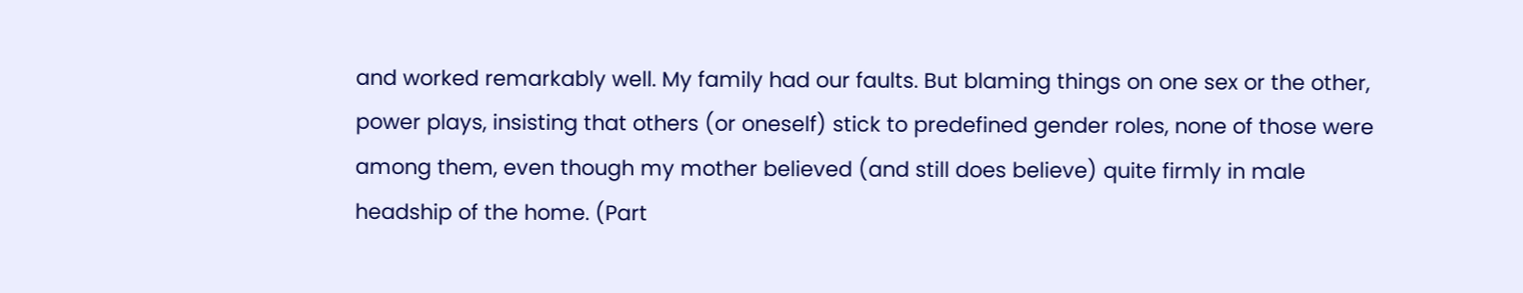and worked remarkably well. My family had our faults. But blaming things on one sex or the other, power plays, insisting that others (or oneself) stick to predefined gender roles, none of those were among them, even though my mother believed (and still does believe) quite firmly in male headship of the home. (Part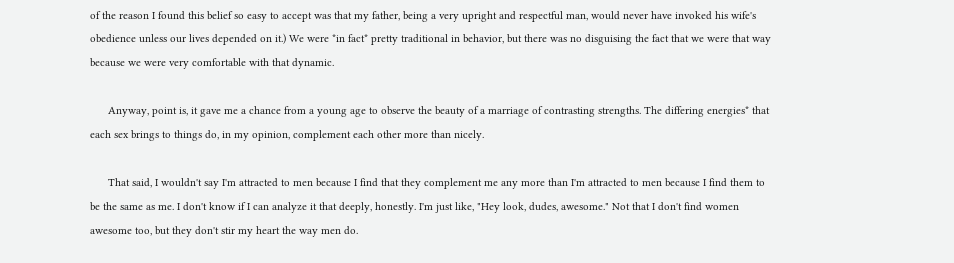of the reason I found this belief so easy to accept was that my father, being a very upright and respectful man, would never have invoked his wife's obedience unless our lives depended on it.) We were *in fact* pretty traditional in behavior, but there was no disguising the fact that we were that way because we were very comfortable with that dynamic.

      Anyway, point is, it gave me a chance from a young age to observe the beauty of a marriage of contrasting strengths. The differing energies* that each sex brings to things do, in my opinion, complement each other more than nicely.

      That said, I wouldn't say I'm attracted to men because I find that they complement me any more than I'm attracted to men because I find them to be the same as me. I don't know if I can analyze it that deeply, honestly. I'm just like, "Hey look, dudes, awesome." Not that I don't find women awesome too, but they don't stir my heart the way men do.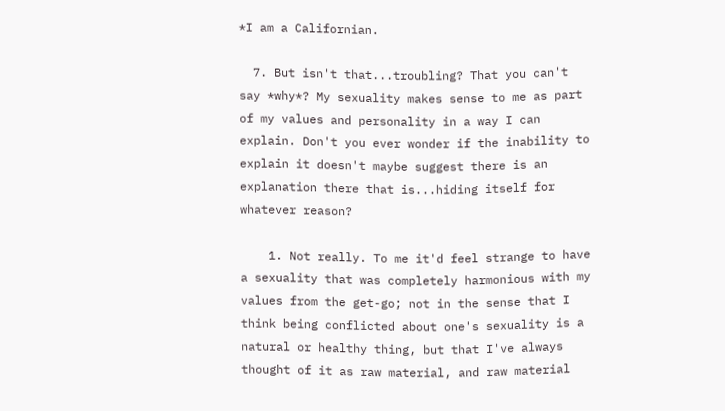*I am a Californian.

  7. But isn't that...troubling? That you can't say *why*? My sexuality makes sense to me as part of my values and personality in a way I can explain. Don't you ever wonder if the inability to explain it doesn't maybe suggest there is an explanation there that is...hiding itself for whatever reason?

    1. Not really. To me it'd feel strange to have a sexuality that was completely harmonious with my values from the get-go; not in the sense that I think being conflicted about one's sexuality is a natural or healthy thing, but that I've always thought of it as raw material, and raw material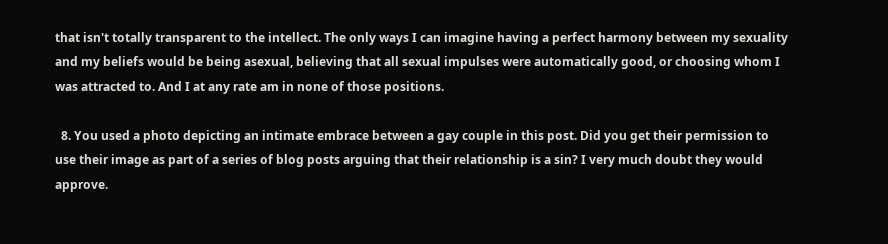that isn't totally transparent to the intellect. The only ways I can imagine having a perfect harmony between my sexuality and my beliefs would be being asexual, believing that all sexual impulses were automatically good, or choosing whom I was attracted to. And I at any rate am in none of those positions.

  8. You used a photo depicting an intimate embrace between a gay couple in this post. Did you get their permission to use their image as part of a series of blog posts arguing that their relationship is a sin? I very much doubt they would approve.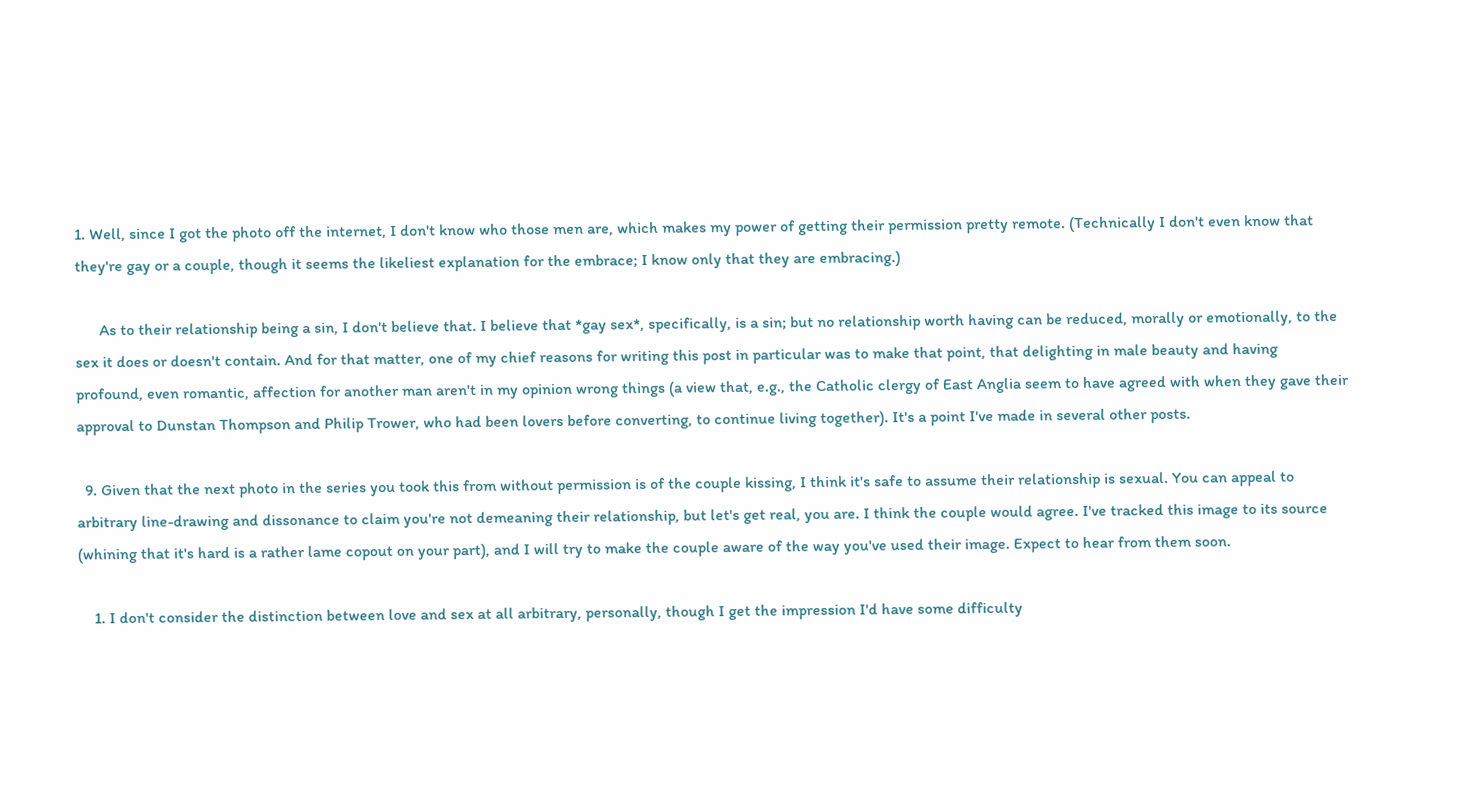1. Well, since I got the photo off the internet, I don't know who those men are, which makes my power of getting their permission pretty remote. (Technically I don't even know that they're gay or a couple, though it seems the likeliest explanation for the embrace; I know only that they are embracing.)

      As to their relationship being a sin, I don't believe that. I believe that *gay sex*, specifically, is a sin; but no relationship worth having can be reduced, morally or emotionally, to the sex it does or doesn't contain. And for that matter, one of my chief reasons for writing this post in particular was to make that point, that delighting in male beauty and having profound, even romantic, affection for another man aren't in my opinion wrong things (a view that, e.g., the Catholic clergy of East Anglia seem to have agreed with when they gave their approval to Dunstan Thompson and Philip Trower, who had been lovers before converting, to continue living together). It's a point I've made in several other posts.

  9. Given that the next photo in the series you took this from without permission is of the couple kissing, I think it's safe to assume their relationship is sexual. You can appeal to arbitrary line-drawing and dissonance to claim you're not demeaning their relationship, but let's get real, you are. I think the couple would agree. I've tracked this image to its source (whining that it's hard is a rather lame copout on your part), and I will try to make the couple aware of the way you've used their image. Expect to hear from them soon.

    1. I don't consider the distinction between love and sex at all arbitrary, personally, though I get the impression I'd have some difficulty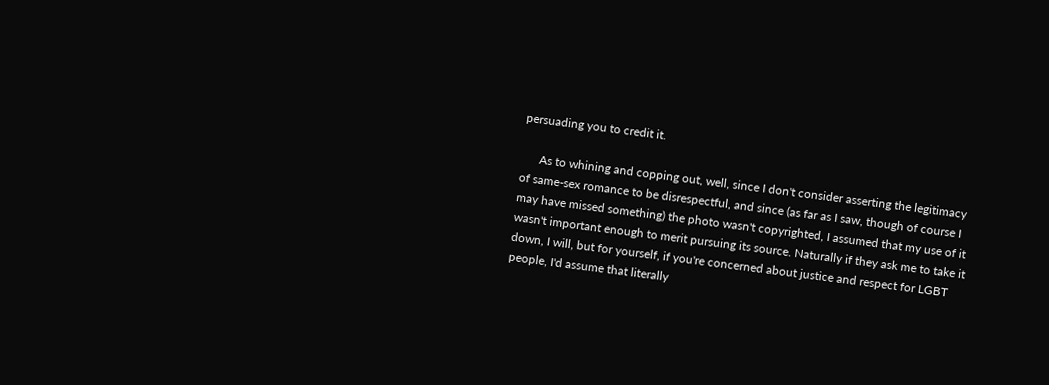persuading you to credit it.

      As to whining and copping out, well, since I don't consider asserting the legitimacy of same-sex romance to be disrespectful, and since (as far as I saw, though of course I may have missed something) the photo wasn't copyrighted, I assumed that my use of it wasn't important enough to merit pursuing its source. Naturally if they ask me to take it down, I will, but for yourself, if you're concerned about justice and respect for LGBT people, I'd assume that literally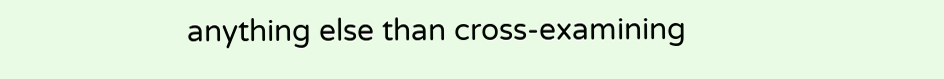anything else than cross-examining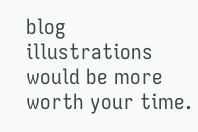blog illustrations would be more worth your time.